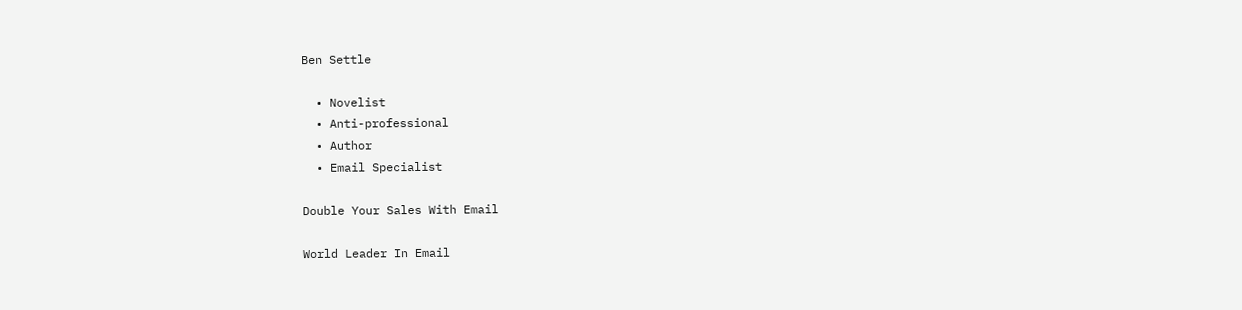Ben Settle

  • Novelist
  • Anti-professional
  • Author
  • Email Specialist

Double Your Sales With Email

World Leader In Email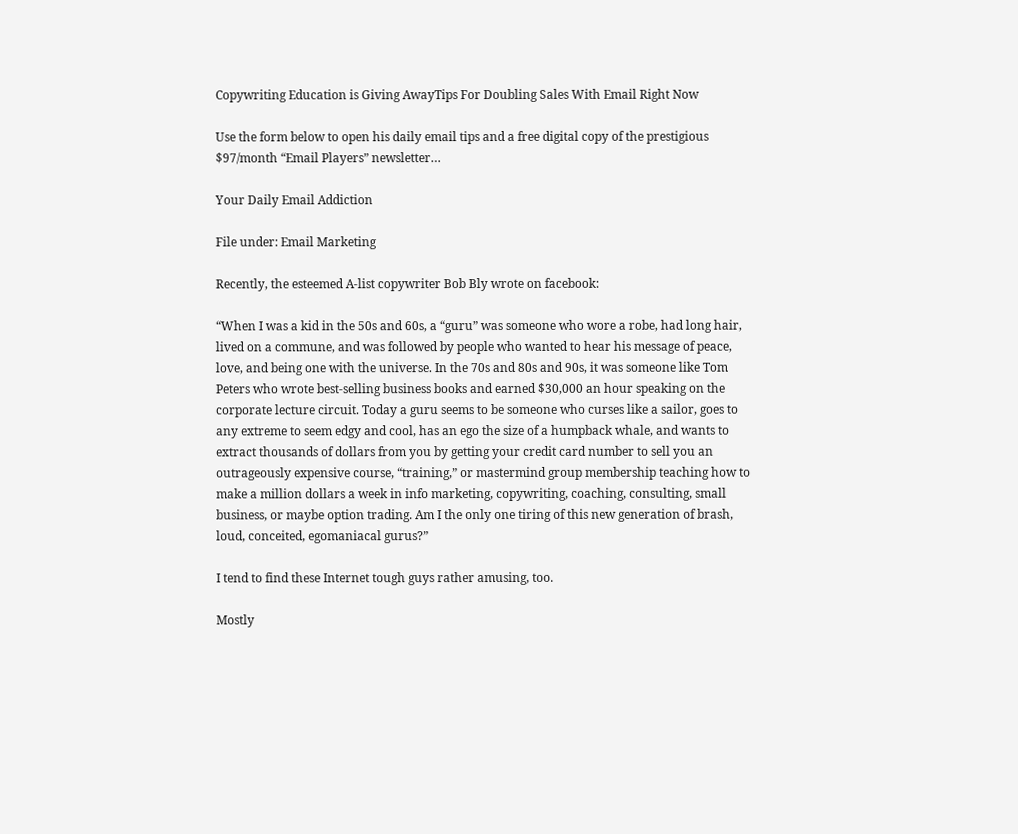Copywriting Education is Giving AwayTips For Doubling Sales With Email Right Now

Use the form below to open his daily email tips and a free digital copy of the prestigious $97/month “Email Players” newsletter…

Your Daily Email Addiction

File under: Email Marketing

Recently, the esteemed A-list copywriter Bob Bly wrote on facebook:

“When I was a kid in the 50s and 60s, a “guru” was someone who wore a robe, had long hair, lived on a commune, and was followed by people who wanted to hear his message of peace, love, and being one with the universe. In the 70s and 80s and 90s, it was someone like Tom Peters who wrote best-selling business books and earned $30,000 an hour speaking on the corporate lecture circuit. Today a guru seems to be someone who curses like a sailor, goes to any extreme to seem edgy and cool, has an ego the size of a humpback whale, and wants to extract thousands of dollars from you by getting your credit card number to sell you an outrageously expensive course, “training,” or mastermind group membership teaching how to make a million dollars a week in info marketing, copywriting, coaching, consulting, small business, or maybe option trading. Am I the only one tiring of this new generation of brash, loud, conceited, egomaniacal gurus?”

I tend to find these Internet tough guys rather amusing, too.

Mostly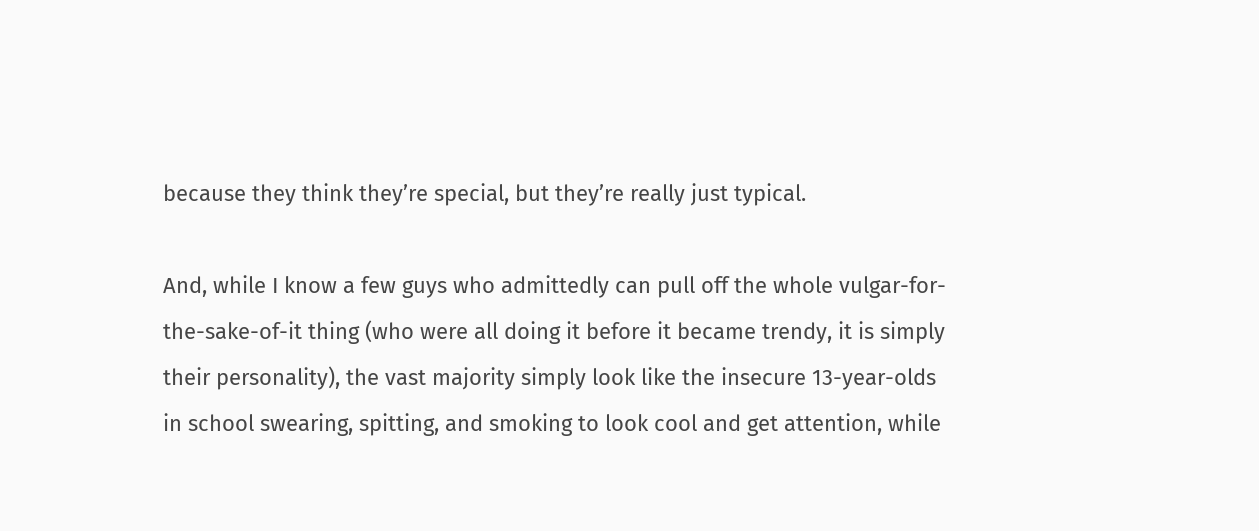because they think they’re special, but they’re really just typical.

And, while I know a few guys who admittedly can pull off the whole vulgar-for-the-sake-of-it thing (who were all doing it before it became trendy, it is simply their personality), the vast majority simply look like the insecure 13-year-olds in school swearing, spitting, and smoking to look cool and get attention, while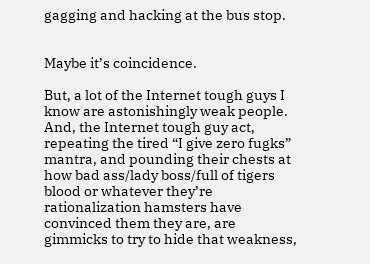gagging and hacking at the bus stop.


Maybe it’s coincidence.

But, a lot of the Internet tough guys I know are astonishingly weak people. And, the Internet tough guy act, repeating the tired “I give zero fugks” mantra, and pounding their chests at how bad ass/lady boss/full of tigers blood or whatever they’re rationalization hamsters have convinced them they are, are gimmicks to try to hide that weakness,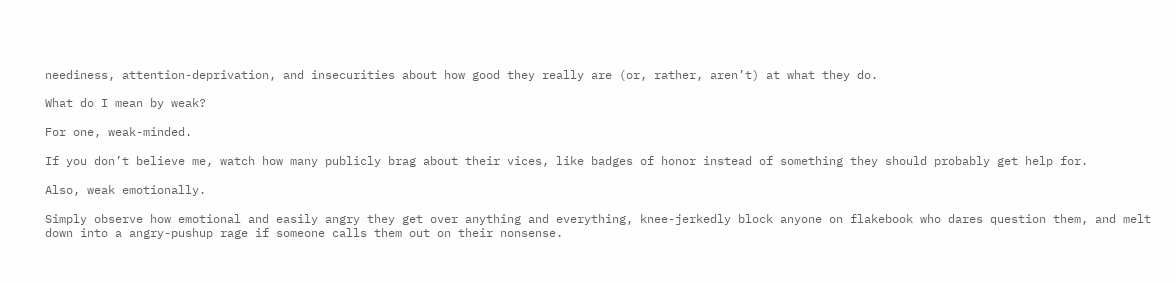neediness, attention-deprivation, and insecurities about how good they really are (or, rather, aren’t) at what they do.

What do I mean by weak?

For one, weak-minded.

If you don’t believe me, watch how many publicly brag about their vices, like badges of honor instead of something they should probably get help for.

Also, weak emotionally.

Simply observe how emotional and easily angry they get over anything and everything, knee-jerkedly block anyone on flakebook who dares question them, and melt down into a angry-pushup rage if someone calls them out on their nonsense.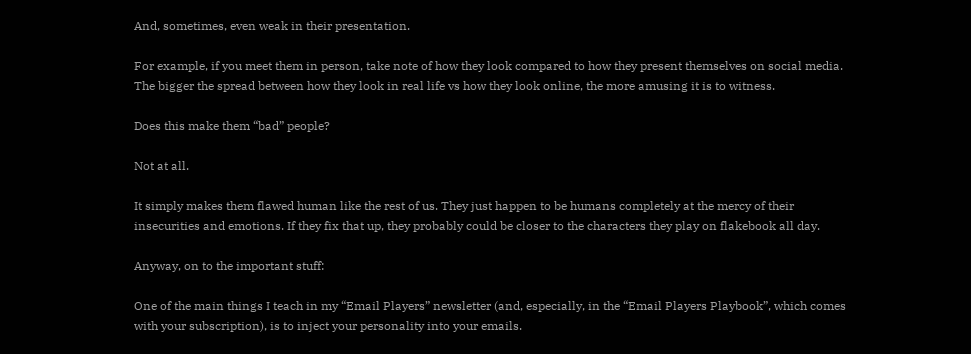And, sometimes, even weak in their presentation.

For example, if you meet them in person, take note of how they look compared to how they present themselves on social media. The bigger the spread between how they look in real life vs how they look online, the more amusing it is to witness.

Does this make them “bad” people?

Not at all.

It simply makes them flawed human like the rest of us. They just happen to be humans completely at the mercy of their insecurities and emotions. If they fix that up, they probably could be closer to the characters they play on flakebook all day.

Anyway, on to the important stuff:

One of the main things I teach in my “Email Players” newsletter (and, especially, in the “Email Players Playbook”, which comes with your subscription), is to inject your personality into your emails.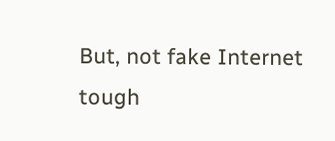But, not fake Internet tough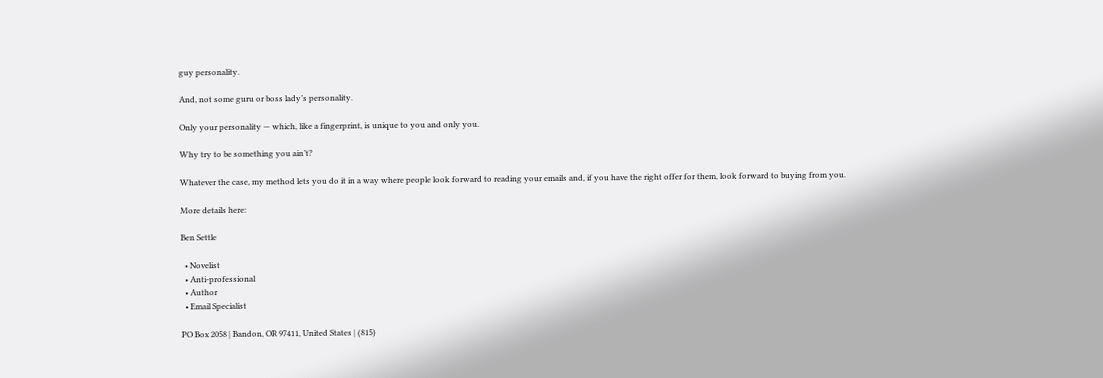guy personality.

And, not some guru or boss lady’s personality.

Only your personality — which, like a fingerprint, is unique to you and only you.

Why try to be something you ain’t?

Whatever the case, my method lets you do it in a way where people look forward to reading your emails and, if you have the right offer for them, look forward to buying from you.

More details here:

Ben Settle

  • Novelist
  • Anti-professional
  • Author
  • Email Specialist

PO Box 2058 | Bandon, OR 97411, United States | (815)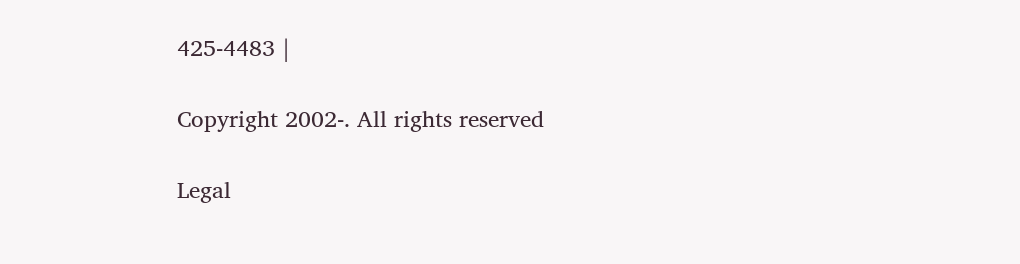425-4483 |

Copyright 2002-. All rights reserved

Legal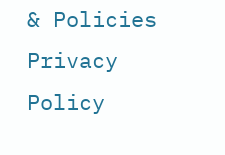& Policies Privacy Policy